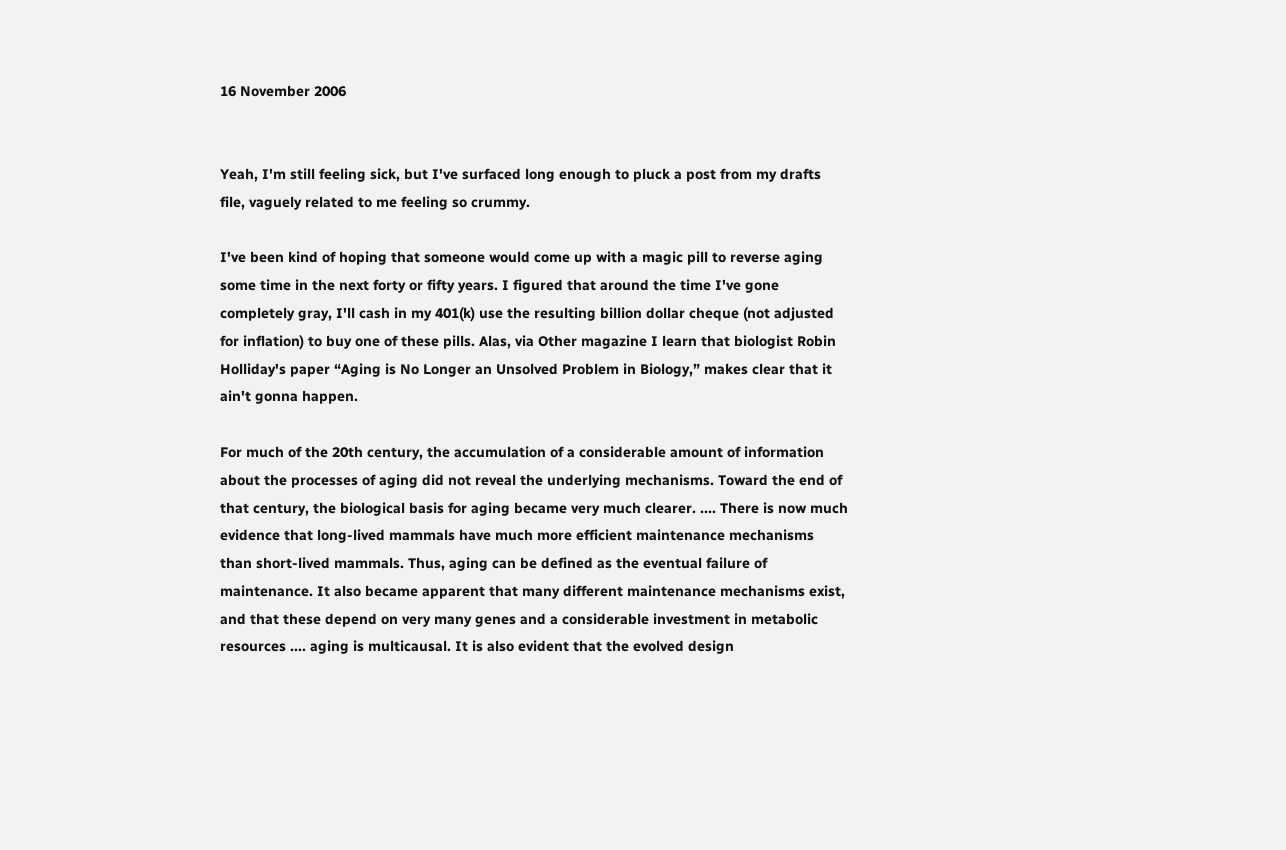16 November 2006


Yeah, I'm still feeling sick, but I've surfaced long enough to pluck a post from my drafts file, vaguely related to me feeling so crummy.

I've been kind of hoping that someone would come up with a magic pill to reverse aging some time in the next forty or fifty years. I figured that around the time I've gone completely gray, I'll cash in my 401(k) use the resulting billion dollar cheque (not adjusted for inflation) to buy one of these pills. Alas, via Other magazine I learn that biologist Robin Holliday's paper “Aging is No Longer an Unsolved Problem in Biology,” makes clear that it ain't gonna happen.

For much of the 20th century, the accumulation of a considerable amount of information about the processes of aging did not reveal the underlying mechanisms. Toward the end of that century, the biological basis for aging became very much clearer. .... There is now much evidence that long-lived mammals have much more efficient maintenance mechanisms than short-lived mammals. Thus, aging can be defined as the eventual failure of maintenance. It also became apparent that many different maintenance mechanisms exist, and that these depend on very many genes and a considerable investment in metabolic resources .... aging is multicausal. It is also evident that the evolved design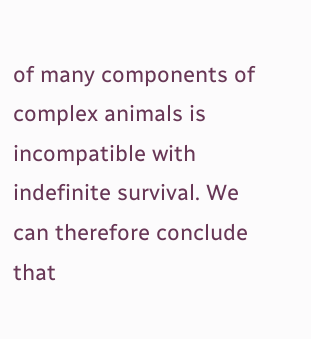of many components of complex animals is incompatible with indefinite survival. We can therefore conclude that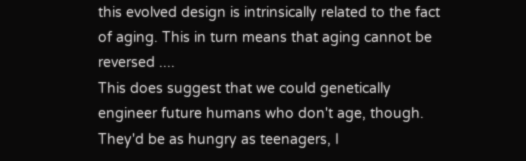this evolved design is intrinsically related to the fact of aging. This in turn means that aging cannot be reversed ....
This does suggest that we could genetically engineer future humans who don't age, though. They'd be as hungry as teenagers, I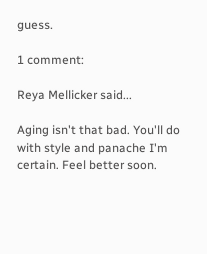guess.

1 comment:

Reya Mellicker said...

Aging isn't that bad. You'll do with style and panache I'm certain. Feel better soon.